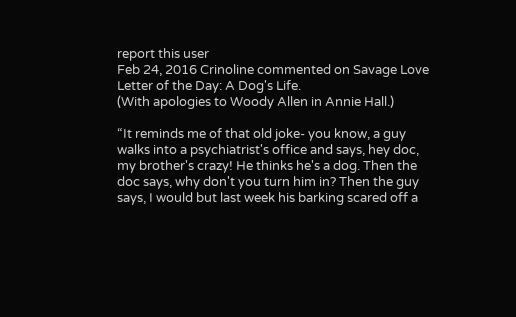report this user
Feb 24, 2016 Crinoline commented on Savage Love Letter of the Day: A Dog's Life.
(With apologies to Woody Allen in Annie Hall.)

“It reminds me of that old joke- you know, a guy walks into a psychiatrist's office and says, hey doc, my brother's crazy! He thinks he's a dog. Then the doc says, why don't you turn him in? Then the guy says, I would but last week his barking scared off a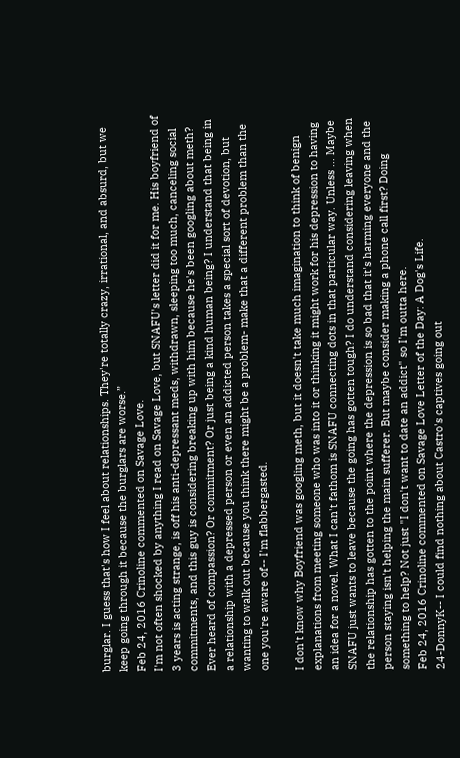burglar. I guess that's how I feel about relationships. They're totally crazy, irrational, and absurd, but we keep going through it because the burglars are worse.”
Feb 24, 2016 Crinoline commented on Savage Love.
I'm not often shocked by anything I read on Savage Love, but SNAFU's letter did it for me. His boyfriend of 3 years is acting strange, is off his anti-depressant meds, withdrawn, sleeping too much, canceling social commitments, and this guy is considering breaking up with him because he's been googling about meth? Ever heard of compassion? Or commitment? Or just being a kind human being? I understand that being in a relationship with a depressed person or even an addicted person takes a special sort of devotion, but wanting to walk out because you think there might be a problem- make that a different problem than the one you're aware of-- I'm flabbergasted.

I don't know why Boyfriend was googling meth, but it doesn't take much imagination to think of benign explanations from meeting someone who was into it or thinking it might work for his depression to having an idea for a novel. What I can't fathom is SNAFU connecting dots in that particular way. Unless ... Maybe SNAFU just wants to leave because the going has gotten tough? I do understand considering leaving when the relationship has gotten to the point where the depression is so bad that it's harming everyone and the person staying isn't helping the main sufferer. But maybe consider making a phone call first? Doing something to help? Not just "I don't want to date an addict" so I'm outta here.
Feb 24, 2016 Crinoline commented on Savage Love Letter of the Day: A Dog's Life.
24-DonnyK-- I could find nothing about Castro's captives going out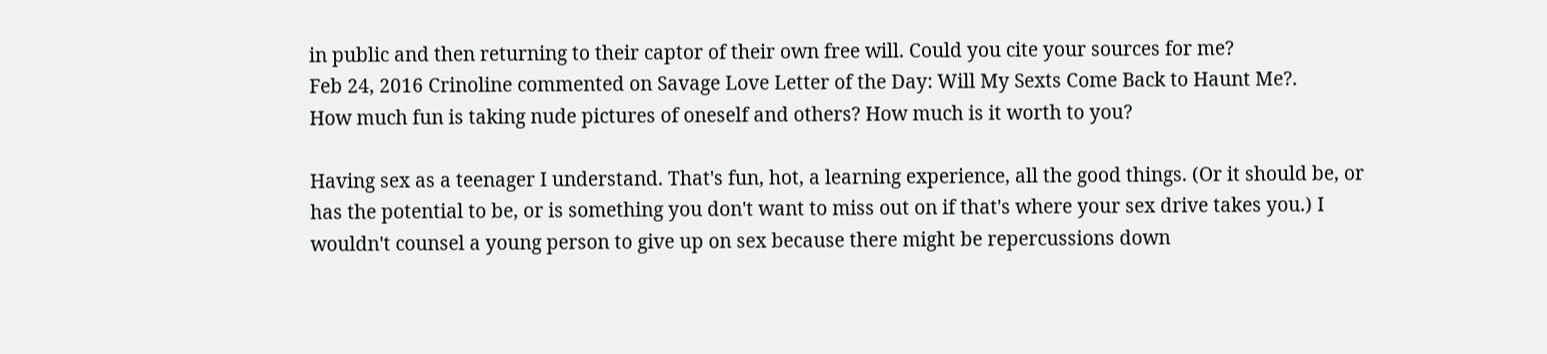in public and then returning to their captor of their own free will. Could you cite your sources for me?
Feb 24, 2016 Crinoline commented on Savage Love Letter of the Day: Will My Sexts Come Back to Haunt Me?.
How much fun is taking nude pictures of oneself and others? How much is it worth to you?

Having sex as a teenager I understand. That's fun, hot, a learning experience, all the good things. (Or it should be, or has the potential to be, or is something you don't want to miss out on if that's where your sex drive takes you.) I wouldn't counsel a young person to give up on sex because there might be repercussions down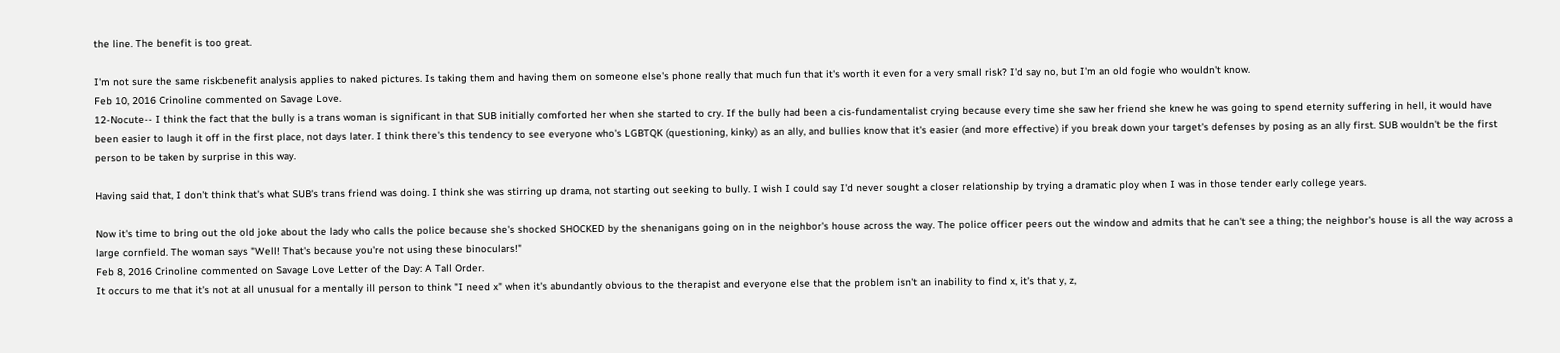the line. The benefit is too great.

I'm not sure the same risk:benefit analysis applies to naked pictures. Is taking them and having them on someone else's phone really that much fun that it's worth it even for a very small risk? I'd say no, but I'm an old fogie who wouldn't know.
Feb 10, 2016 Crinoline commented on Savage Love.
12-Nocute-- I think the fact that the bully is a trans woman is significant in that SUB initially comforted her when she started to cry. If the bully had been a cis-fundamentalist crying because every time she saw her friend she knew he was going to spend eternity suffering in hell, it would have been easier to laugh it off in the first place, not days later. I think there's this tendency to see everyone who's LGBTQK (questioning, kinky) as an ally, and bullies know that it's easier (and more effective) if you break down your target's defenses by posing as an ally first. SUB wouldn't be the first person to be taken by surprise in this way.

Having said that, I don't think that's what SUB's trans friend was doing. I think she was stirring up drama, not starting out seeking to bully. I wish I could say I'd never sought a closer relationship by trying a dramatic ploy when I was in those tender early college years.

Now it's time to bring out the old joke about the lady who calls the police because she's shocked SHOCKED by the shenanigans going on in the neighbor's house across the way. The police officer peers out the window and admits that he can't see a thing; the neighbor's house is all the way across a large cornfield. The woman says "Well! That's because you're not using these binoculars!"
Feb 8, 2016 Crinoline commented on Savage Love Letter of the Day: A Tall Order.
It occurs to me that it's not at all unusual for a mentally ill person to think "I need x" when it's abundantly obvious to the therapist and everyone else that the problem isn't an inability to find x, it's that y, z,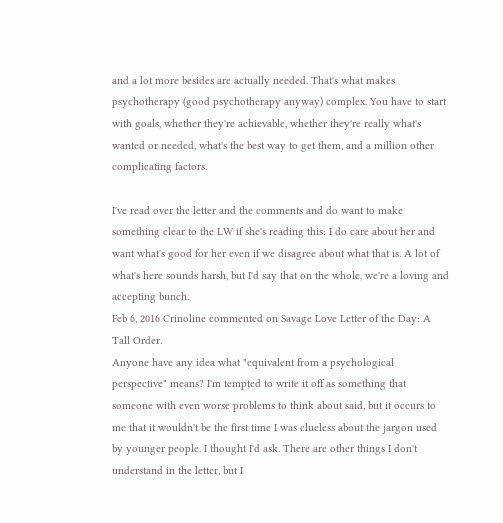and a lot more besides are actually needed. That's what makes psychotherapy (good psychotherapy anyway) complex. You have to start with goals, whether they're achievable, whether they're really what's wanted or needed, what's the best way to get them, and a million other complicating factors.

I've read over the letter and the comments and do want to make something clear to the LW if she's reading this: I do care about her and want what's good for her even if we disagree about what that is. A lot of what's here sounds harsh, but I'd say that on the whole, we're a loving and accepting bunch.
Feb 6, 2016 Crinoline commented on Savage Love Letter of the Day: A Tall Order.
Anyone have any idea what "equivalent from a psychological perspective" means? I'm tempted to write it off as something that someone with even worse problems to think about said, but it occurs to me that it wouldn't be the first time I was clueless about the jargon used by younger people. I thought I'd ask. There are other things I don't understand in the letter, but I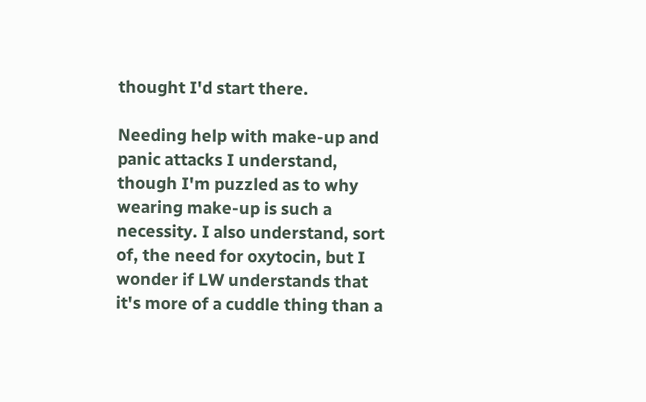thought I'd start there.

Needing help with make-up and panic attacks I understand, though I'm puzzled as to why wearing make-up is such a necessity. I also understand, sort of, the need for oxytocin, but I wonder if LW understands that it's more of a cuddle thing than a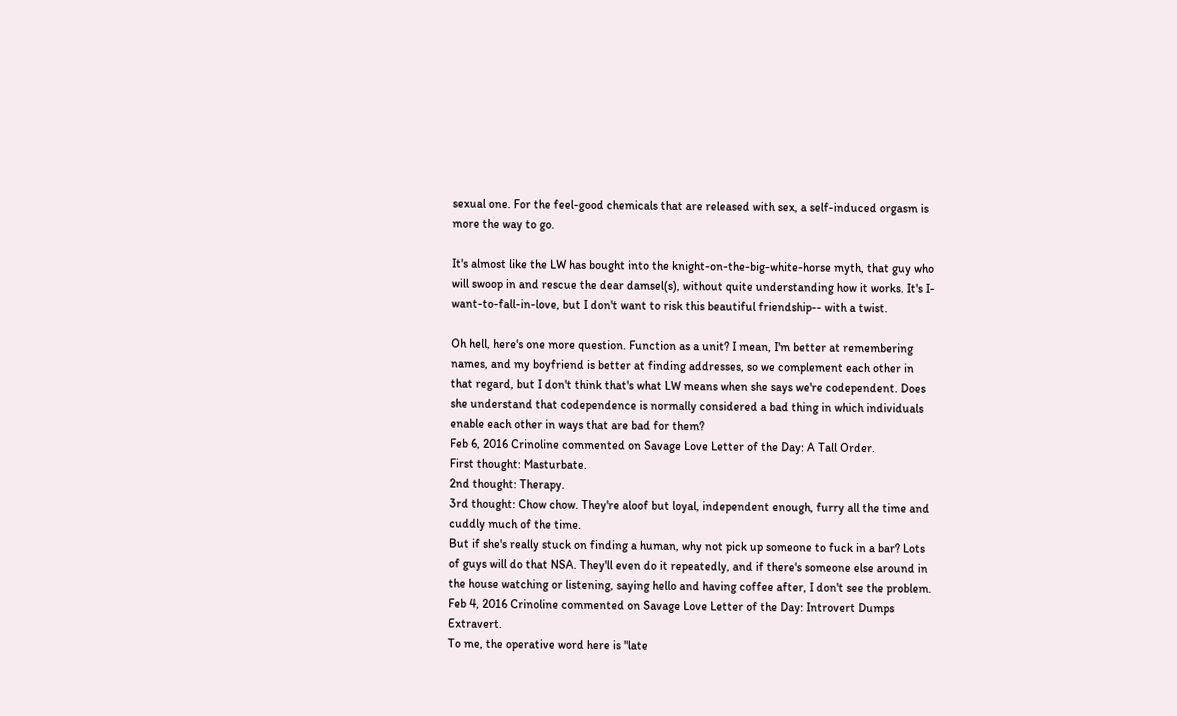sexual one. For the feel-good chemicals that are released with sex, a self-induced orgasm is more the way to go.

It's almost like the LW has bought into the knight-on-the-big-white-horse myth, that guy who will swoop in and rescue the dear damsel(s), without quite understanding how it works. It's I-want-to-fall-in-love, but I don't want to risk this beautiful friendship-- with a twist.

Oh hell, here's one more question. Function as a unit? I mean, I'm better at remembering names, and my boyfriend is better at finding addresses, so we complement each other in that regard, but I don't think that's what LW means when she says we're codependent. Does she understand that codependence is normally considered a bad thing in which individuals enable each other in ways that are bad for them?
Feb 6, 2016 Crinoline commented on Savage Love Letter of the Day: A Tall Order.
First thought: Masturbate.
2nd thought: Therapy.
3rd thought: Chow chow. They're aloof but loyal, independent enough, furry all the time and cuddly much of the time.
But if she's really stuck on finding a human, why not pick up someone to fuck in a bar? Lots of guys will do that NSA. They'll even do it repeatedly, and if there's someone else around in the house watching or listening, saying hello and having coffee after, I don't see the problem.
Feb 4, 2016 Crinoline commented on Savage Love Letter of the Day: Introvert Dumps Extravert.
To me, the operative word here is "late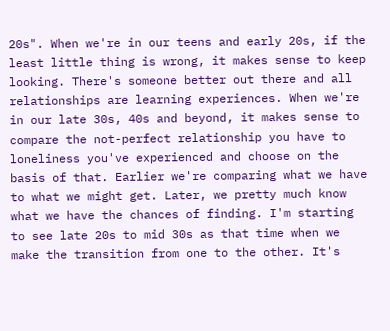20s". When we're in our teens and early 20s, if the least little thing is wrong, it makes sense to keep looking. There's someone better out there and all relationships are learning experiences. When we're in our late 30s, 40s and beyond, it makes sense to compare the not-perfect relationship you have to loneliness you've experienced and choose on the basis of that. Earlier we're comparing what we have to what we might get. Later, we pretty much know what we have the chances of finding. I'm starting to see late 20s to mid 30s as that time when we make the transition from one to the other. It's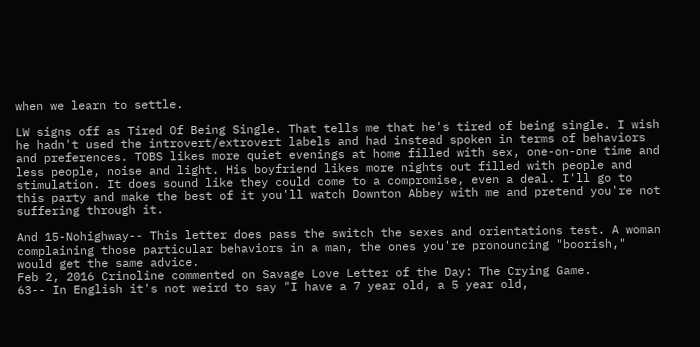when we learn to settle.

LW signs off as Tired Of Being Single. That tells me that he's tired of being single. I wish he hadn't used the introvert/extrovert labels and had instead spoken in terms of behaviors and preferences. TOBS likes more quiet evenings at home filled with sex, one-on-one time and less people, noise and light. His boyfriend likes more nights out filled with people and stimulation. It does sound like they could come to a compromise, even a deal. I'll go to this party and make the best of it you'll watch Downton Abbey with me and pretend you're not suffering through it.

And 15-Nohighway-- This letter does pass the switch the sexes and orientations test. A woman complaining those particular behaviors in a man, the ones you're pronouncing "boorish," would get the same advice.
Feb 2, 2016 Crinoline commented on Savage Love Letter of the Day: The Crying Game.
63-- In English it's not weird to say "I have a 7 year old, a 5 year old,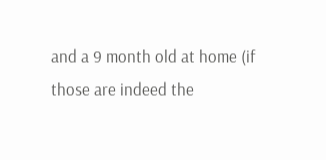and a 9 month old at home (if those are indeed the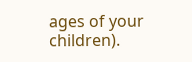ages of your children).